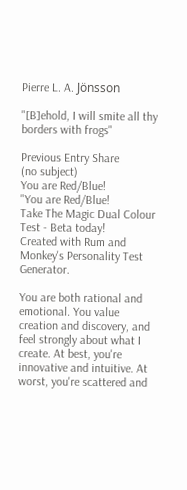Pierre L. A. Jönsson

"[B]ehold, I will smite all thy borders with frogs"

Previous Entry Share
(no subject)
You are Red/Blue!
"You are Red/Blue!
Take The Magic Dual Colour Test - Beta today!
Created with Rum and Monkey's Personality Test Generator.

You are both rational and emotional. You value creation and discovery, and feel strongly about what I create. At best, you're innovative and intuitive. At worst, you're scattered and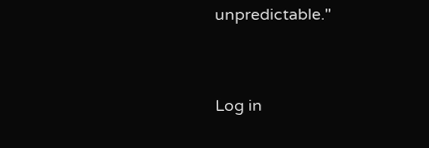unpredictable."


Log in